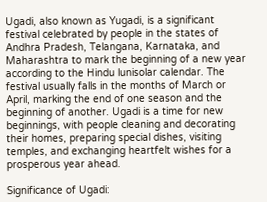Ugadi, also known as Yugadi, is a significant festival celebrated by people in the states of Andhra Pradesh, Telangana, Karnataka, and Maharashtra to mark the beginning of a new year according to the Hindu lunisolar calendar. The festival usually falls in the months of March or April, marking the end of one season and the beginning of another. Ugadi is a time for new beginnings, with people cleaning and decorating their homes, preparing special dishes, visiting temples, and exchanging heartfelt wishes for a prosperous year ahead.

Significance of Ugadi: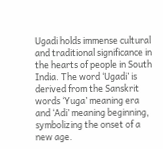Ugadi holds immense cultural and traditional significance in the hearts of people in South India. The word ‘Ugadi’ is derived from the Sanskrit words ‘Yuga’ meaning era and ‘Adi’ meaning beginning, symbolizing the onset of a new age.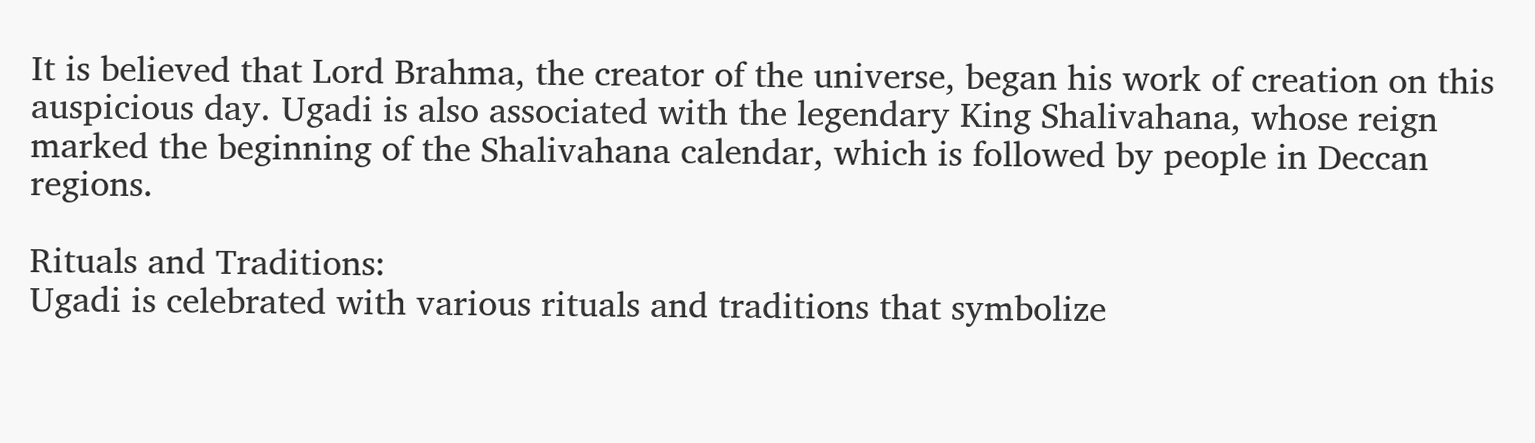It is believed that Lord Brahma, the creator of the universe, began his work of creation on this auspicious day. Ugadi is also associated with the legendary King Shalivahana, whose reign marked the beginning of the Shalivahana calendar, which is followed by people in Deccan regions.

Rituals and Traditions:
Ugadi is celebrated with various rituals and traditions that symbolize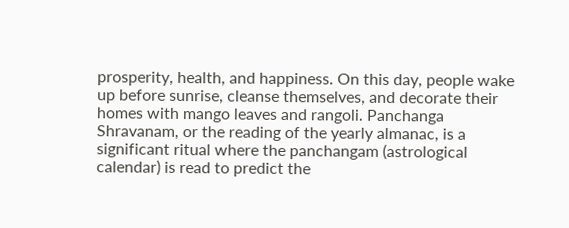prosperity, health, and happiness. On this day, people wake up before sunrise, cleanse themselves, and decorate their homes with mango leaves and rangoli. Panchanga Shravanam, or the reading of the yearly almanac, is a significant ritual where the panchangam (astrological calendar) is read to predict the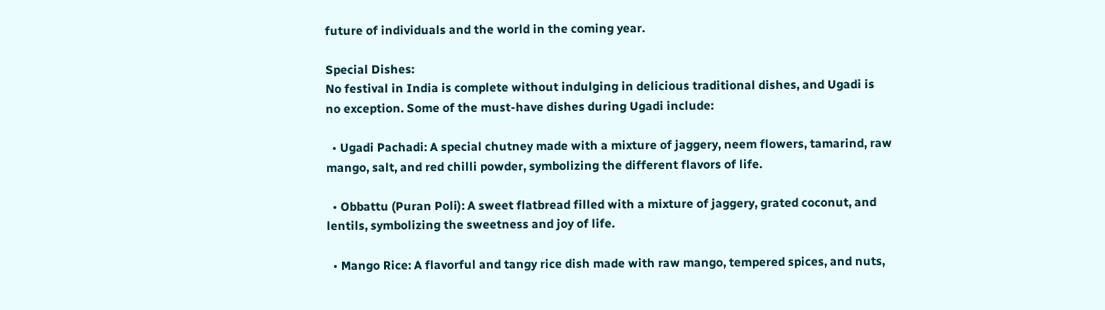future of individuals and the world in the coming year.

Special Dishes:
No festival in India is complete without indulging in delicious traditional dishes, and Ugadi is no exception. Some of the must-have dishes during Ugadi include:

  • Ugadi Pachadi: A special chutney made with a mixture of jaggery, neem flowers, tamarind, raw mango, salt, and red chilli powder, symbolizing the different flavors of life.

  • Obbattu (Puran Poli): A sweet flatbread filled with a mixture of jaggery, grated coconut, and lentils, symbolizing the sweetness and joy of life.

  • Mango Rice: A flavorful and tangy rice dish made with raw mango, tempered spices, and nuts,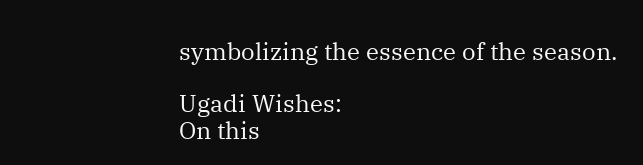symbolizing the essence of the season.

Ugadi Wishes:
On this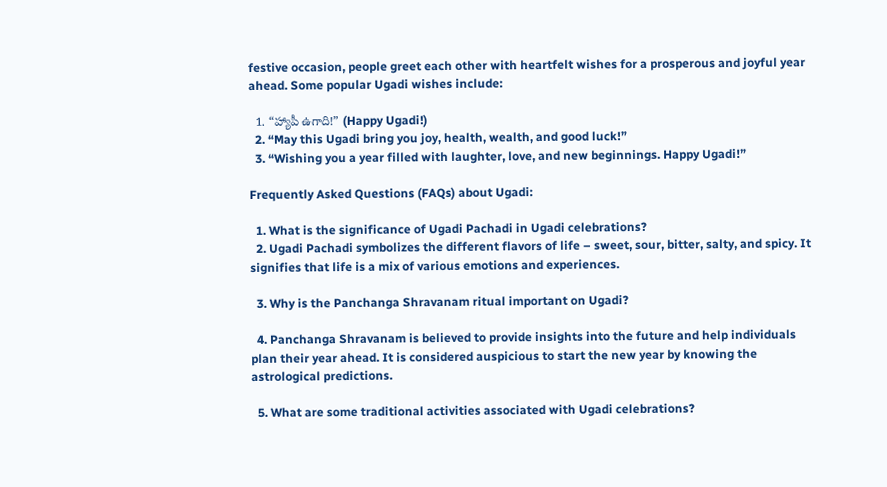festive occasion, people greet each other with heartfelt wishes for a prosperous and joyful year ahead. Some popular Ugadi wishes include:

  1. “హ్యాపీ ఉగాది!” (Happy Ugadi!)
  2. “May this Ugadi bring you joy, health, wealth, and good luck!”
  3. “Wishing you a year filled with laughter, love, and new beginnings. Happy Ugadi!”

Frequently Asked Questions (FAQs) about Ugadi:

  1. What is the significance of Ugadi Pachadi in Ugadi celebrations?
  2. Ugadi Pachadi symbolizes the different flavors of life – sweet, sour, bitter, salty, and spicy. It signifies that life is a mix of various emotions and experiences.

  3. Why is the Panchanga Shravanam ritual important on Ugadi?

  4. Panchanga Shravanam is believed to provide insights into the future and help individuals plan their year ahead. It is considered auspicious to start the new year by knowing the astrological predictions.

  5. What are some traditional activities associated with Ugadi celebrations?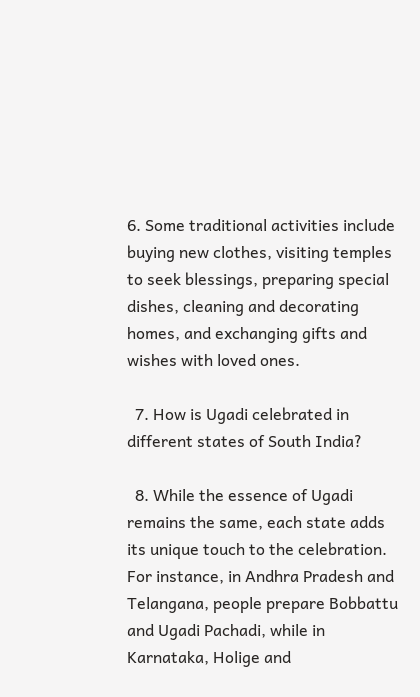6. Some traditional activities include buying new clothes, visiting temples to seek blessings, preparing special dishes, cleaning and decorating homes, and exchanging gifts and wishes with loved ones.

  7. How is Ugadi celebrated in different states of South India?

  8. While the essence of Ugadi remains the same, each state adds its unique touch to the celebration. For instance, in Andhra Pradesh and Telangana, people prepare Bobbattu and Ugadi Pachadi, while in Karnataka, Holige and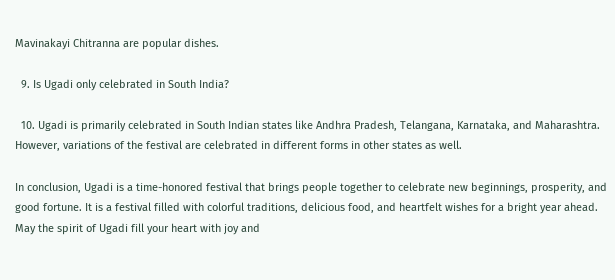Mavinakayi Chitranna are popular dishes.

  9. Is Ugadi only celebrated in South India?

  10. Ugadi is primarily celebrated in South Indian states like Andhra Pradesh, Telangana, Karnataka, and Maharashtra. However, variations of the festival are celebrated in different forms in other states as well.

In conclusion, Ugadi is a time-honored festival that brings people together to celebrate new beginnings, prosperity, and good fortune. It is a festival filled with colorful traditions, delicious food, and heartfelt wishes for a bright year ahead. May the spirit of Ugadi fill your heart with joy and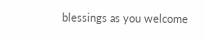blessings as you welcome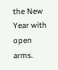the New Year with open arms.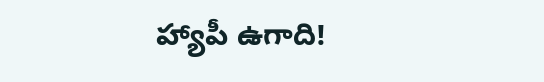హ్యాపీ ఉగాది!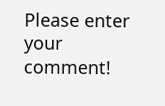Please enter your comment!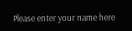Please enter your name here